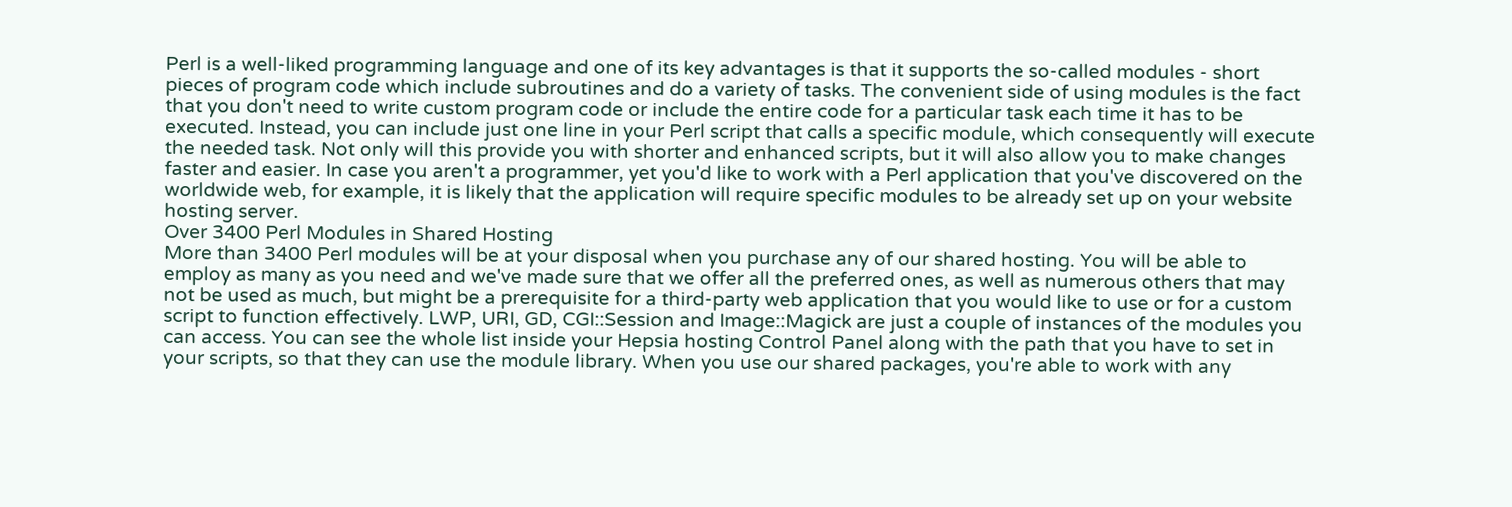Perl is a well-liked programming language and one of its key advantages is that it supports the so-called modules - short pieces of program code which include subroutines and do a variety of tasks. The convenient side of using modules is the fact that you don't need to write custom program code or include the entire code for a particular task each time it has to be executed. Instead, you can include just one line in your Perl script that calls a specific module, which consequently will execute the needed task. Not only will this provide you with shorter and enhanced scripts, but it will also allow you to make changes faster and easier. In case you aren't a programmer, yet you'd like to work with a Perl application that you've discovered on the worldwide web, for example, it is likely that the application will require specific modules to be already set up on your website hosting server.
Over 3400 Perl Modules in Shared Hosting
More than 3400 Perl modules will be at your disposal when you purchase any of our shared hosting. You will be able to employ as many as you need and we've made sure that we offer all the preferred ones, as well as numerous others that may not be used as much, but might be a prerequisite for a third-party web application that you would like to use or for a custom script to function effectively. LWP, URI, GD, CGI::Session and Image::Magick are just a couple of instances of the modules you can access. You can see the whole list inside your Hepsia hosting Control Panel along with the path that you have to set in your scripts, so that they can use the module library. When you use our shared packages, you're able to work with any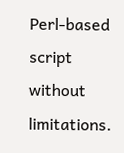Perl-based script without limitations.